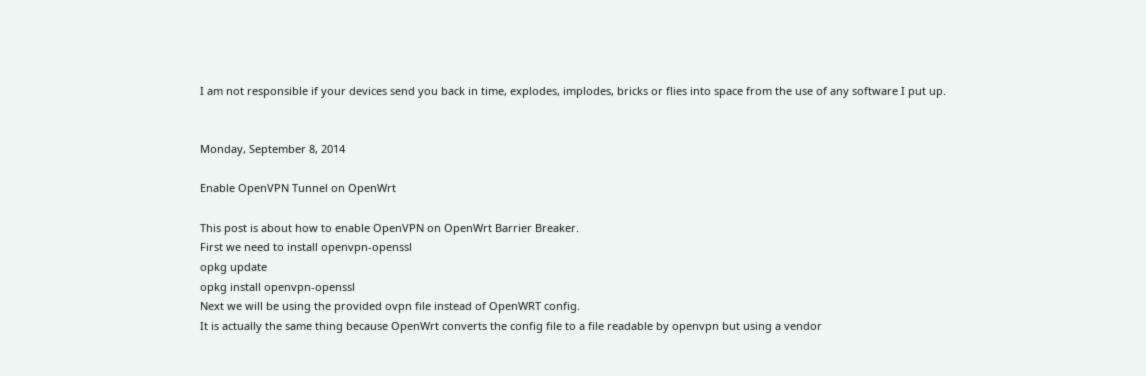I am not responsible if your devices send you back in time, explodes, implodes, bricks or flies into space from the use of any software I put up.


Monday, September 8, 2014

Enable OpenVPN Tunnel on OpenWrt

This post is about how to enable OpenVPN on OpenWrt Barrier Breaker.
First we need to install openvpn-openssl
opkg update
opkg install openvpn-openssl
Next we will be using the provided ovpn file instead of OpenWRT config.
It is actually the same thing because OpenWrt converts the config file to a file readable by openvpn but using a vendor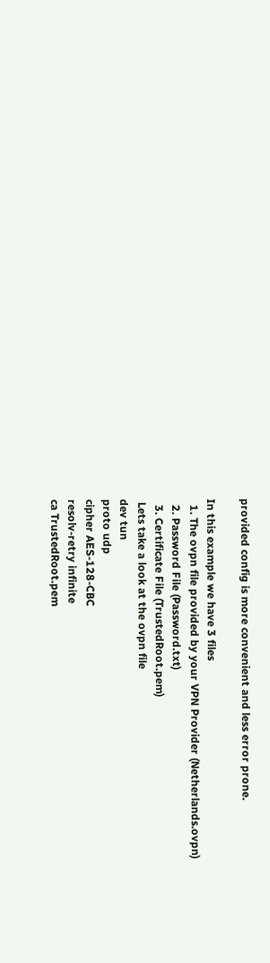provided config is more convenient and less error prone.

In this example we have 3 files
  1. The ovpn file provided by your VPN Provider (Netherlands.ovpn)
  2. Password File (Password.txt)
  3. Certificate File (TrustedRoot.pem)
 Lets take a look at the ovpn file
dev tun
proto udp
cipher AES-128-CBC
resolv-retry infinite
ca TrustedRoot.pem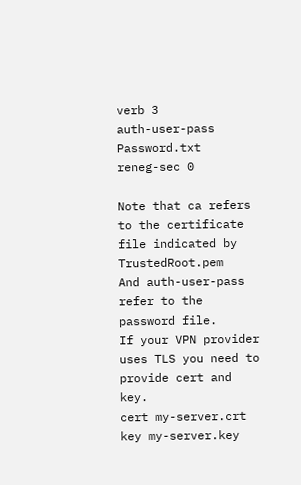verb 3
auth-user-pass Password.txt
reneg-sec 0

Note that ca refers to the certificate file indicated by TrustedRoot.pem
And auth-user-pass refer to the password file.
If your VPN provider uses TLS you need to provide cert and key.
cert my-server.crt
key my-server.key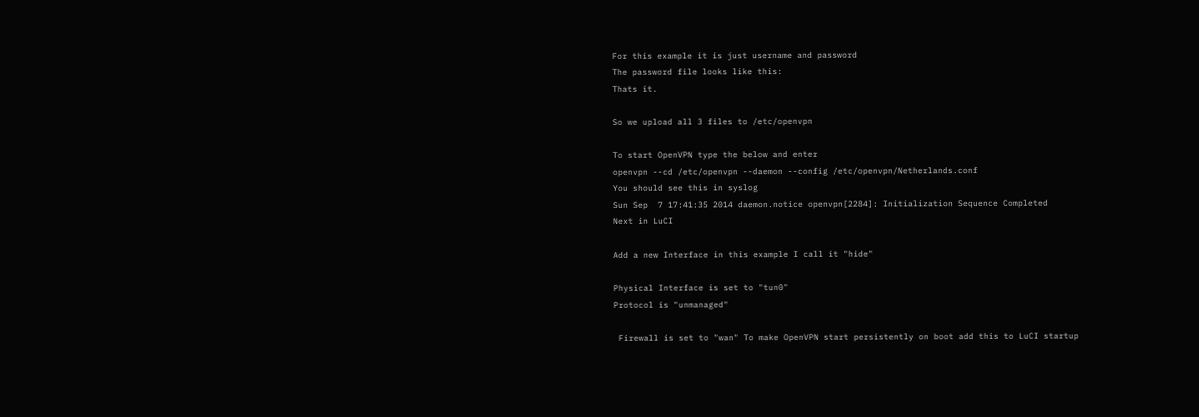For this example it is just username and password
The password file looks like this:
Thats it.

So we upload all 3 files to /etc/openvpn

To start OpenVPN type the below and enter
openvpn --cd /etc/openvpn --daemon --config /etc/openvpn/Netherlands.conf
You should see this in syslog
Sun Sep  7 17:41:35 2014 daemon.notice openvpn[2284]: Initialization Sequence Completed
Next in LuCI

Add a new Interface in this example I call it "hide"

Physical Interface is set to "tun0"
Protocol is "unmanaged"

 Firewall is set to "wan" To make OpenVPN start persistently on boot add this to LuCI startup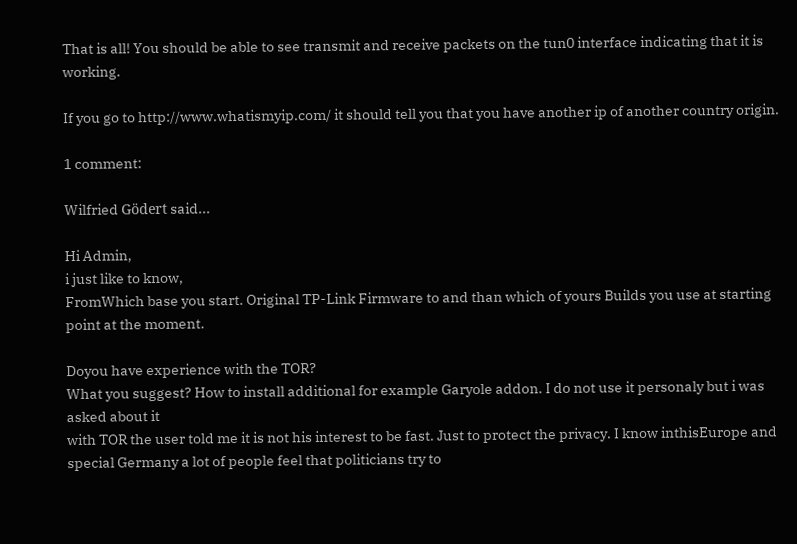That is all! You should be able to see transmit and receive packets on the tun0 interface indicating that it is working.

If you go to http://www.whatismyip.com/ it should tell you that you have another ip of another country origin.

1 comment:

Wilfried Gödert said...

Hi Admin,
i just like to know,
FromWhich base you start. Original TP-Link Firmware to and than which of yours Builds you use at starting point at the moment.

Doyou have experience with the TOR?
What you suggest? How to install additional for example Garyole addon. I do not use it personaly but i was asked about it
with TOR the user told me it is not his interest to be fast. Just to protect the privacy. I know inthisEurope and special Germany a lot of people feel that politicians try to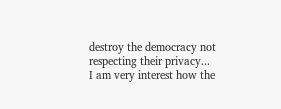destroy the democracy not respecting their privacy...
I am very interest how the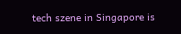tech szene in Singapore is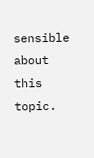sensible about this topic.